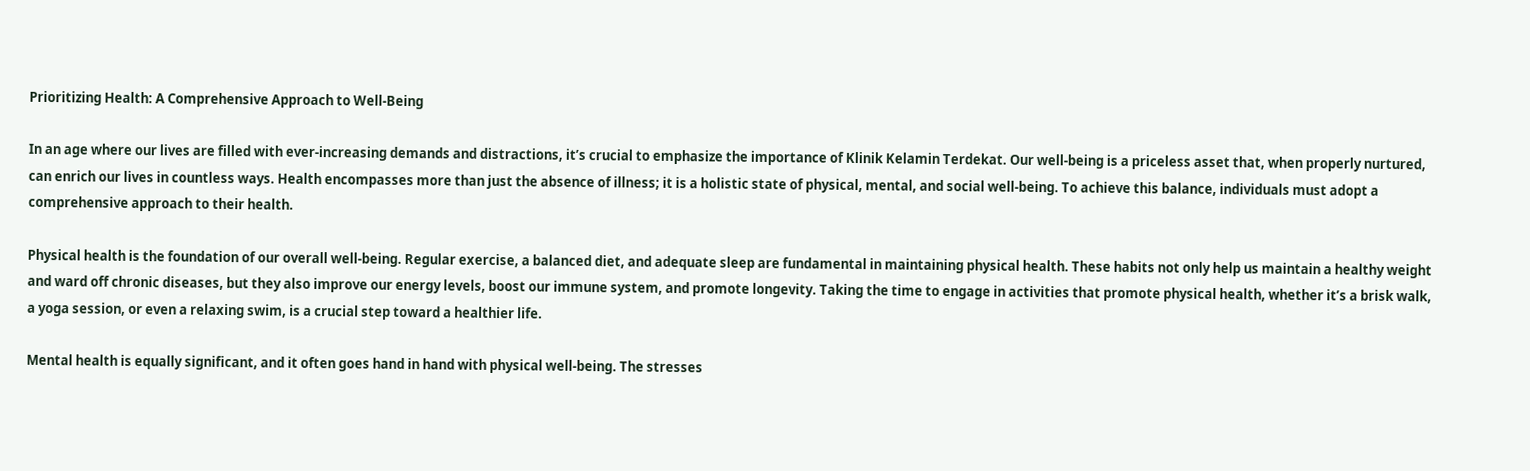Prioritizing Health: A Comprehensive Approach to Well-Being

In an age where our lives are filled with ever-increasing demands and distractions, it’s crucial to emphasize the importance of Klinik Kelamin Terdekat. Our well-being is a priceless asset that, when properly nurtured, can enrich our lives in countless ways. Health encompasses more than just the absence of illness; it is a holistic state of physical, mental, and social well-being. To achieve this balance, individuals must adopt a comprehensive approach to their health.

Physical health is the foundation of our overall well-being. Regular exercise, a balanced diet, and adequate sleep are fundamental in maintaining physical health. These habits not only help us maintain a healthy weight and ward off chronic diseases, but they also improve our energy levels, boost our immune system, and promote longevity. Taking the time to engage in activities that promote physical health, whether it’s a brisk walk, a yoga session, or even a relaxing swim, is a crucial step toward a healthier life.

Mental health is equally significant, and it often goes hand in hand with physical well-being. The stresses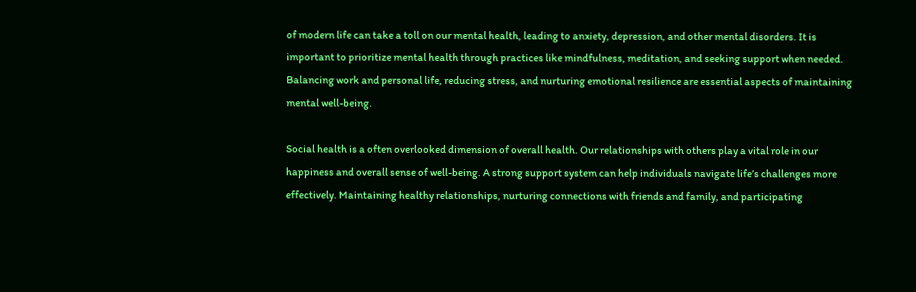of modern life can take a toll on our mental health, leading to anxiety, depression, and other mental disorders. It is important to prioritize mental health through practices like mindfulness, meditation, and seeking support when needed. Balancing work and personal life, reducing stress, and nurturing emotional resilience are essential aspects of maintaining mental well-being.

Social health is a often overlooked dimension of overall health. Our relationships with others play a vital role in our happiness and overall sense of well-being. A strong support system can help individuals navigate life’s challenges more effectively. Maintaining healthy relationships, nurturing connections with friends and family, and participating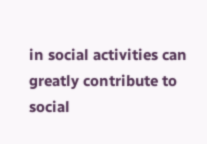in social activities can greatly contribute to social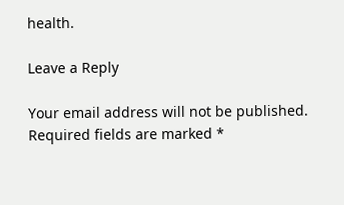health.

Leave a Reply

Your email address will not be published. Required fields are marked *